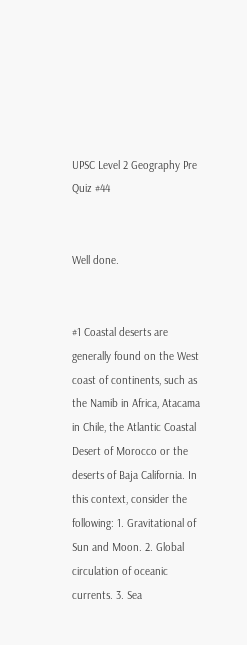UPSC Level 2 Geography Pre Quiz #44


Well done.


#1 Coastal deserts are generally found on the West coast of continents, such as the Namib in Africa, Atacama in Chile, the Atlantic Coastal Desert of Morocco or the deserts of Baja California. In this context, consider the following: 1. Gravitational of Sun and Moon. 2. Global circulation of oceanic currents. 3. Sea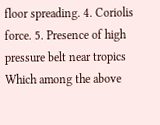floor spreading. 4. Coriolis force. 5. Presence of high pressure belt near tropics Which among the above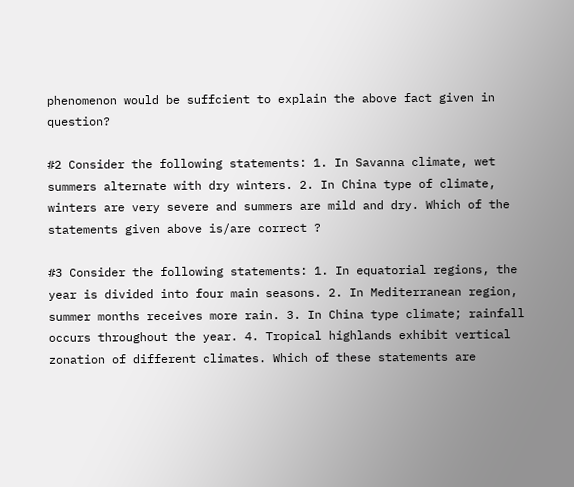phenomenon would be suffcient to explain the above fact given in question?

#2 Consider the following statements: 1. In Savanna climate, wet summers alternate with dry winters. 2. In China type of climate, winters are very severe and summers are mild and dry. Which of the statements given above is/are correct ?

#3 Consider the following statements: 1. In equatorial regions, the year is divided into four main seasons. 2. In Mediterranean region, summer months receives more rain. 3. In China type climate; rainfall occurs throughout the year. 4. Tropical highlands exhibit vertical zonation of different climates. Which of these statements are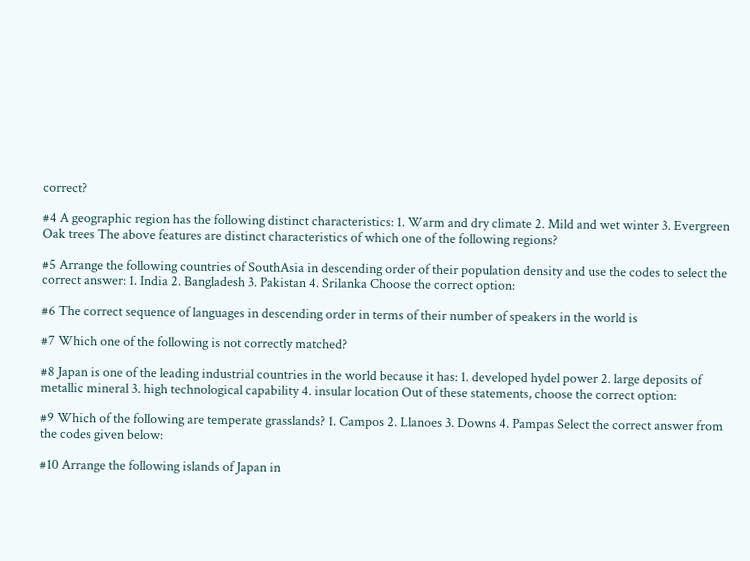correct?

#4 A geographic region has the following distinct characteristics: 1. Warm and dry climate 2. Mild and wet winter 3. Evergreen Oak trees The above features are distinct characteristics of which one of the following regions?

#5 Arrange the following countries of SouthAsia in descending order of their population density and use the codes to select the correct answer: 1. India 2. Bangladesh 3. Pakistan 4. Srilanka Choose the correct option:

#6 The correct sequence of languages in descending order in terms of their number of speakers in the world is

#7 Which one of the following is not correctly matched?

#8 Japan is one of the leading industrial countries in the world because it has: 1. developed hydel power 2. large deposits of metallic mineral 3. high technological capability 4. insular location Out of these statements, choose the correct option:

#9 Which of the following are temperate grasslands? 1. Campos 2. Llanoes 3. Downs 4. Pampas Select the correct answer from the codes given below:

#10 Arrange the following islands of Japan in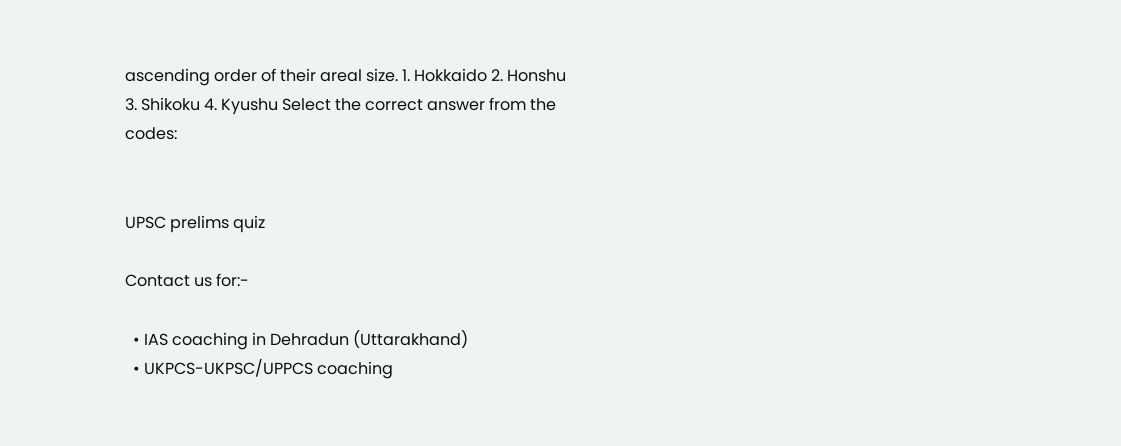ascending order of their areal size. 1. Hokkaido 2. Honshu 3. Shikoku 4. Kyushu Select the correct answer from the codes:


UPSC prelims quiz

Contact us for:-

  • IAS coaching in Dehradun (Uttarakhand)
  • UKPCS-UKPSC/UPPCS coaching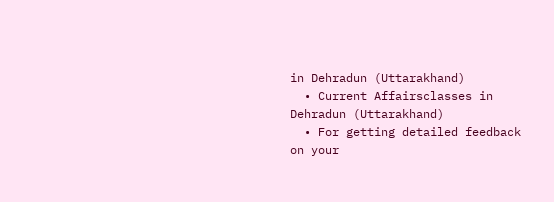in Dehradun (Uttarakhand)
  • Current Affairsclasses in Dehradun (Uttarakhand)
  • For getting detailed feedback on your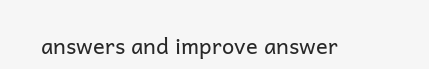answers and improve answer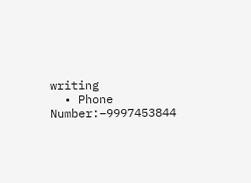writing
  • Phone Number:–9997453844